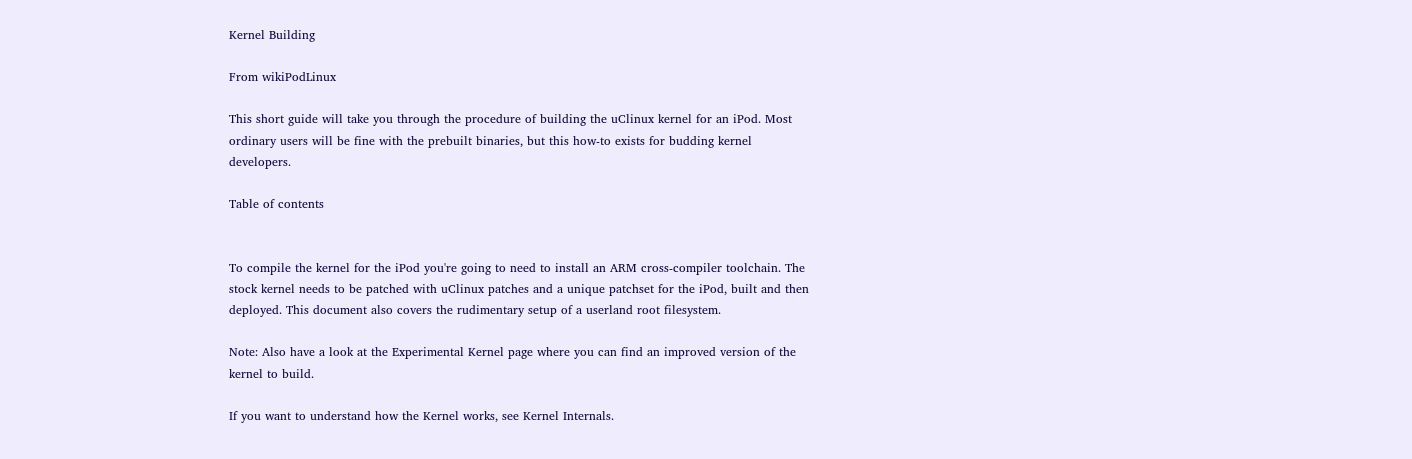Kernel Building

From wikiPodLinux

This short guide will take you through the procedure of building the uClinux kernel for an iPod. Most ordinary users will be fine with the prebuilt binaries, but this how-to exists for budding kernel developers.

Table of contents


To compile the kernel for the iPod you're going to need to install an ARM cross-compiler toolchain. The stock kernel needs to be patched with uClinux patches and a unique patchset for the iPod, built and then deployed. This document also covers the rudimentary setup of a userland root filesystem.

Note: Also have a look at the Experimental Kernel page where you can find an improved version of the kernel to build.

If you want to understand how the Kernel works, see Kernel Internals.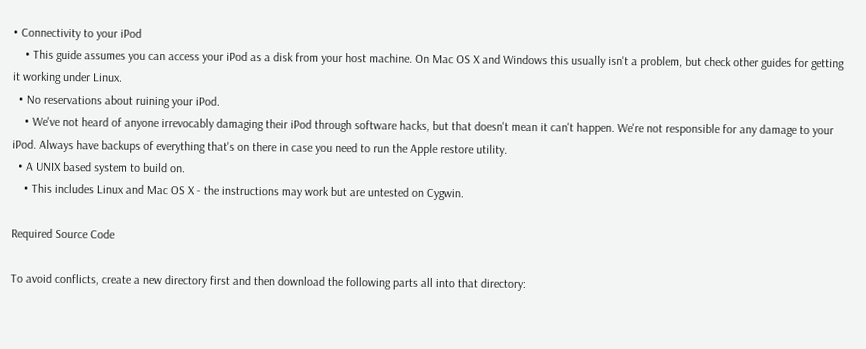• Connectivity to your iPod
    • This guide assumes you can access your iPod as a disk from your host machine. On Mac OS X and Windows this usually isn't a problem, but check other guides for getting it working under Linux.
  • No reservations about ruining your iPod.
    • We've not heard of anyone irrevocably damaging their iPod through software hacks, but that doesn't mean it can't happen. We're not responsible for any damage to your iPod. Always have backups of everything that's on there in case you need to run the Apple restore utility.
  • A UNIX based system to build on.
    • This includes Linux and Mac OS X - the instructions may work but are untested on Cygwin.

Required Source Code

To avoid conflicts, create a new directory first and then download the following parts all into that directory: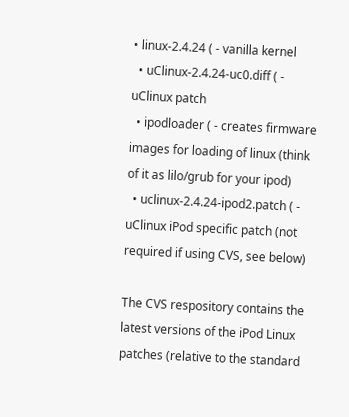• linux-2.4.24 ( - vanilla kernel
  • uClinux-2.4.24-uc0.diff ( - uClinux patch
  • ipodloader ( - creates firmware images for loading of linux (think of it as lilo/grub for your ipod)
  • uclinux-2.4.24-ipod2.patch ( - uClinux iPod specific patch (not required if using CVS, see below)

The CVS respository contains the latest versions of the iPod Linux patches (relative to the standard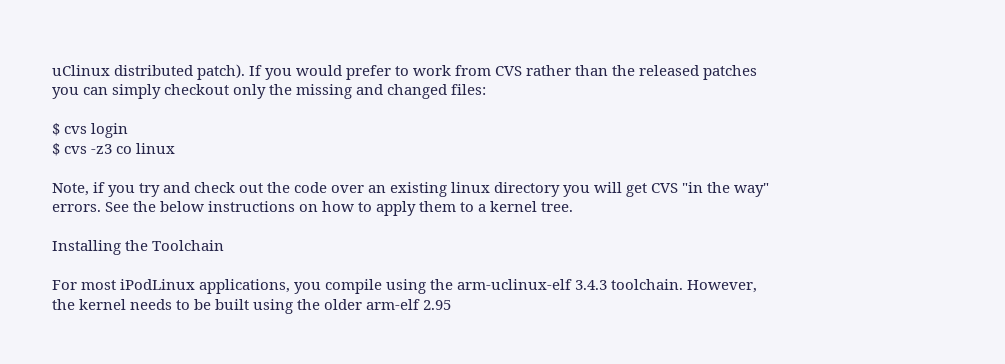uClinux distributed patch). If you would prefer to work from CVS rather than the released patches you can simply checkout only the missing and changed files:

$ cvs login
$ cvs -z3 co linux

Note, if you try and check out the code over an existing linux directory you will get CVS "in the way" errors. See the below instructions on how to apply them to a kernel tree.

Installing the Toolchain

For most iPodLinux applications, you compile using the arm-uclinux-elf 3.4.3 toolchain. However, the kernel needs to be built using the older arm-elf 2.95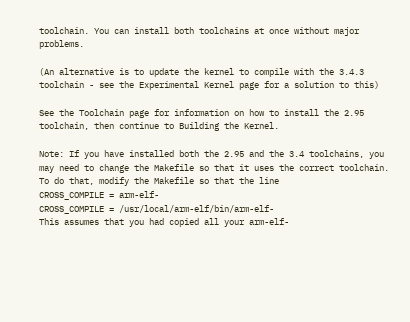toolchain. You can install both toolchains at once without major problems.

(An alternative is to update the kernel to compile with the 3.4.3 toolchain - see the Experimental Kernel page for a solution to this)

See the Toolchain page for information on how to install the 2.95 toolchain, then continue to Building the Kernel.

Note: If you have installed both the 2.95 and the 3.4 toolchains, you may need to change the Makefile so that it uses the correct toolchain. To do that, modify the Makefile so that the line
CROSS_COMPILE = arm-elf-
CROSS_COMPILE = /usr/local/arm-elf/bin/arm-elf-
This assumes that you had copied all your arm-elf-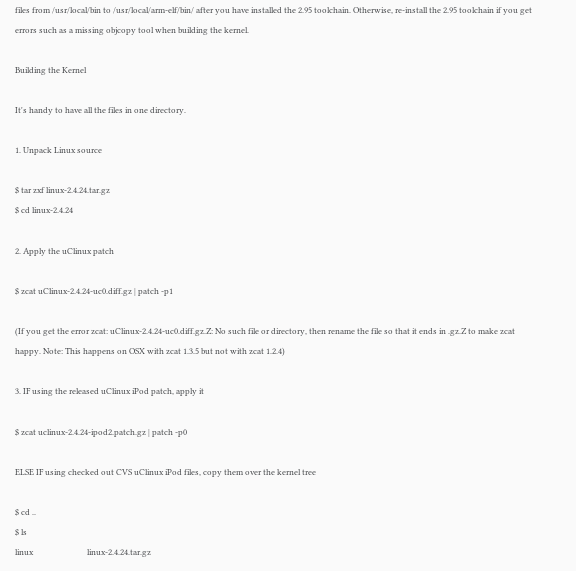files from /usr/local/bin to /usr/local/arm-elf/bin/ after you have installed the 2.95 toolchain. Otherwise, re-install the 2.95 toolchain if you get errors such as a missing objcopy tool when building the kernel.

Building the Kernel

It's handy to have all the files in one directory.

1. Unpack Linux source

$ tar zxf linux-2.4.24.tar.gz
$ cd linux-2.4.24

2. Apply the uClinux patch

$ zcat uClinux-2.4.24-uc0.diff.gz | patch -p1

(If you get the error zcat: uClinux-2.4.24-uc0.diff.gz.Z: No such file or directory, then rename the file so that it ends in .gz.Z to make zcat happy. Note: This happens on OSX with zcat 1.3.5 but not with zcat 1.2.4)

3. IF using the released uClinux iPod patch, apply it

$ zcat uclinux-2.4.24-ipod2.patch.gz | patch -p0

ELSE IF using checked out CVS uClinux iPod files, copy them over the kernel tree

$ cd ..
$ ls
linux                           linux-2.4.24.tar.gz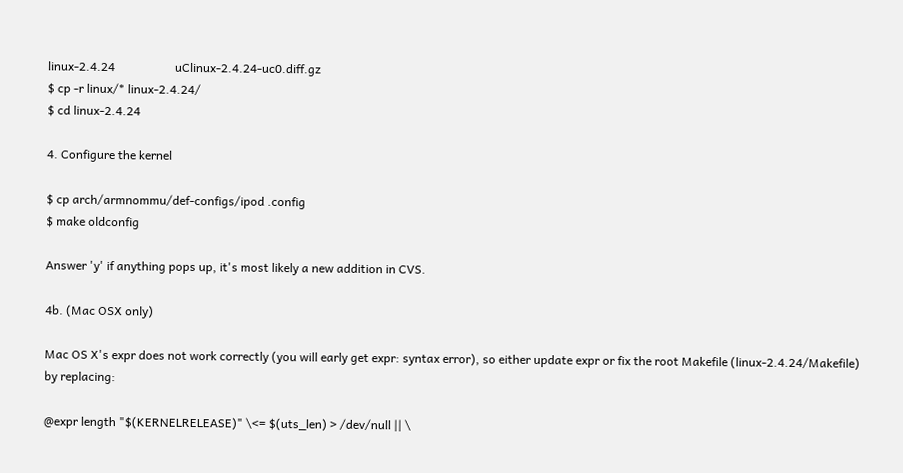linux-2.4.24                    uClinux-2.4.24-uc0.diff.gz
$ cp -r linux/* linux-2.4.24/
$ cd linux-2.4.24

4. Configure the kernel

$ cp arch/armnommu/def-configs/ipod .config
$ make oldconfig

Answer 'y' if anything pops up, it's most likely a new addition in CVS.

4b. (Mac OSX only)

Mac OS X's expr does not work correctly (you will early get expr: syntax error), so either update expr or fix the root Makefile (linux-2.4.24/Makefile) by replacing:

@expr length "$(KERNELRELEASE)" \<= $(uts_len) > /dev/null || \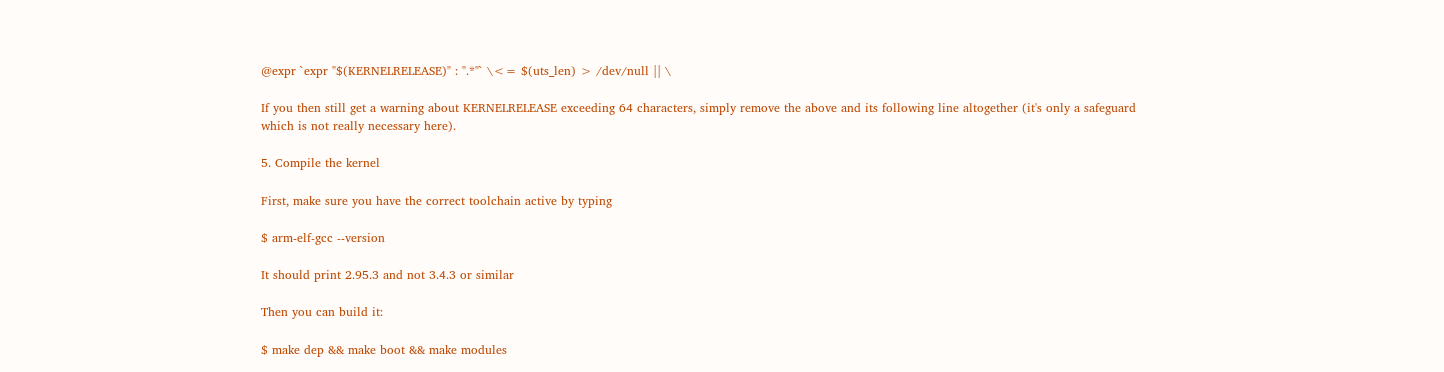@expr `expr "$(KERNELRELEASE)" : ".*"` \<= $(uts_len) > /dev/null || \

If you then still get a warning about KERNELRELEASE exceeding 64 characters, simply remove the above and its following line altogether (it's only a safeguard which is not really necessary here).

5. Compile the kernel

First, make sure you have the correct toolchain active by typing

$ arm-elf-gcc --version

It should print 2.95.3 and not 3.4.3 or similar

Then you can build it:

$ make dep && make boot && make modules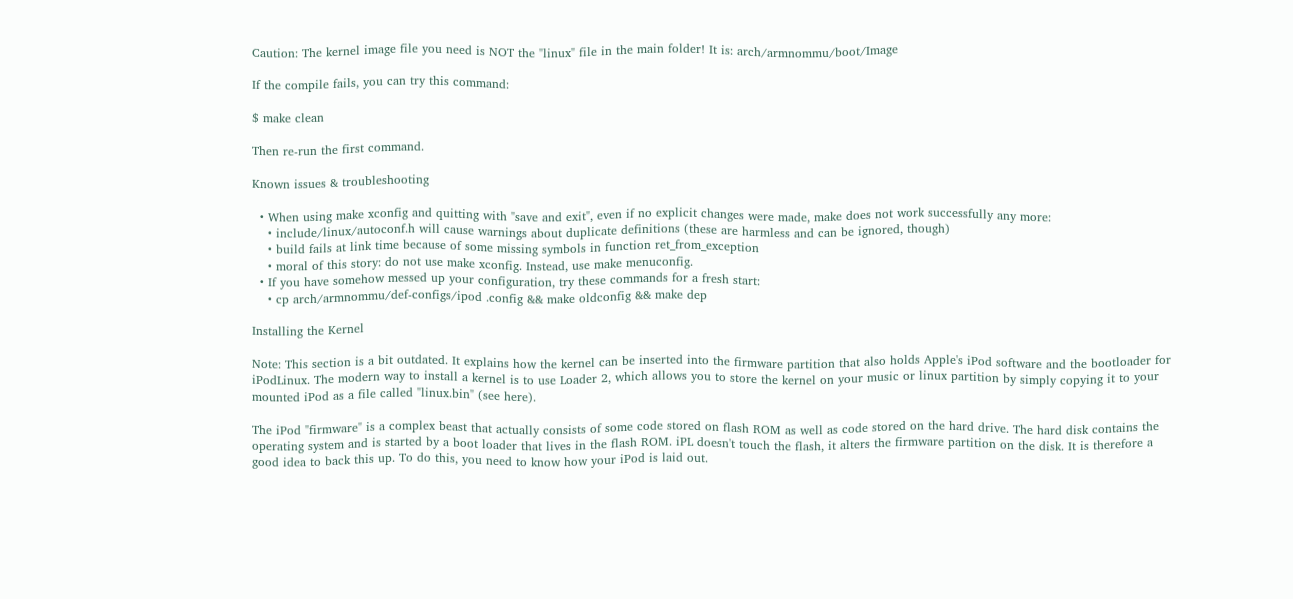Caution: The kernel image file you need is NOT the "linux" file in the main folder! It is: arch/armnommu/boot/Image

If the compile fails, you can try this command:

$ make clean

Then re-run the first command.

Known issues & troubleshooting

  • When using make xconfig and quitting with "save and exit", even if no explicit changes were made, make does not work successfully any more:
    • include/linux/autoconf.h will cause warnings about duplicate definitions (these are harmless and can be ignored, though)
    • build fails at link time because of some missing symbols in function ret_from_exception
    • moral of this story: do not use make xconfig. Instead, use make menuconfig.
  • If you have somehow messed up your configuration, try these commands for a fresh start:
    • cp arch/armnommu/def-configs/ipod .config && make oldconfig && make dep

Installing the Kernel

Note: This section is a bit outdated. It explains how the kernel can be inserted into the firmware partition that also holds Apple's iPod software and the bootloader for iPodLinux. The modern way to install a kernel is to use Loader 2, which allows you to store the kernel on your music or linux partition by simply copying it to your mounted iPod as a file called "linux.bin" (see here).

The iPod "firmware" is a complex beast that actually consists of some code stored on flash ROM as well as code stored on the hard drive. The hard disk contains the operating system and is started by a boot loader that lives in the flash ROM. iPL doesn't touch the flash, it alters the firmware partition on the disk. It is therefore a good idea to back this up. To do this, you need to know how your iPod is laid out.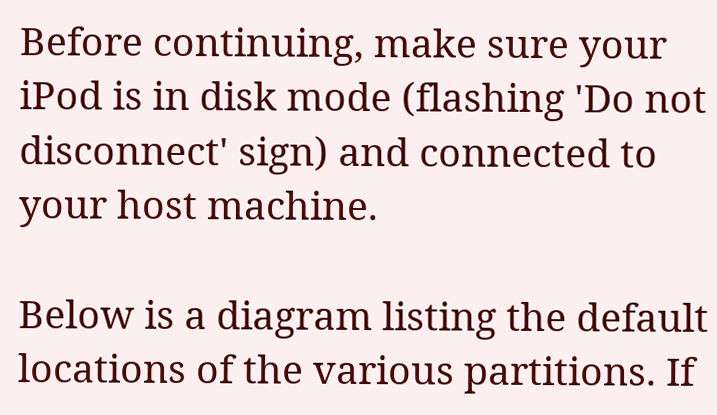Before continuing, make sure your iPod is in disk mode (flashing 'Do not disconnect' sign) and connected to your host machine.

Below is a diagram listing the default locations of the various partitions. If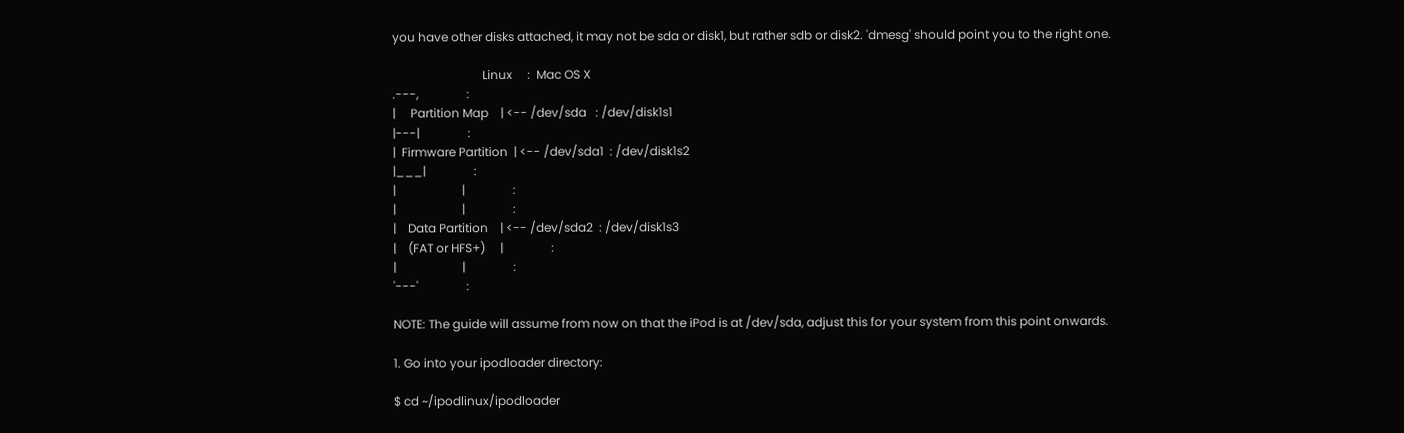you have other disks attached, it may not be sda or disk1, but rather sdb or disk2. 'dmesg' should point you to the right one.

                              Linux     :  Mac OS X
.---,                :
|     Partition Map    | <-- /dev/sda   : /dev/disk1s1
|---|                :
|  Firmware Partition  | <-- /dev/sda1  : /dev/disk1s2
|___|                :
|                      |                :
|                      |                :
|    Data Partition    | <-- /dev/sda2  : /dev/disk1s3
|    (FAT or HFS+)     |                :
|                      |                :
'---'                :

NOTE: The guide will assume from now on that the iPod is at /dev/sda, adjust this for your system from this point onwards.

1. Go into your ipodloader directory:

$ cd ~/ipodlinux/ipodloader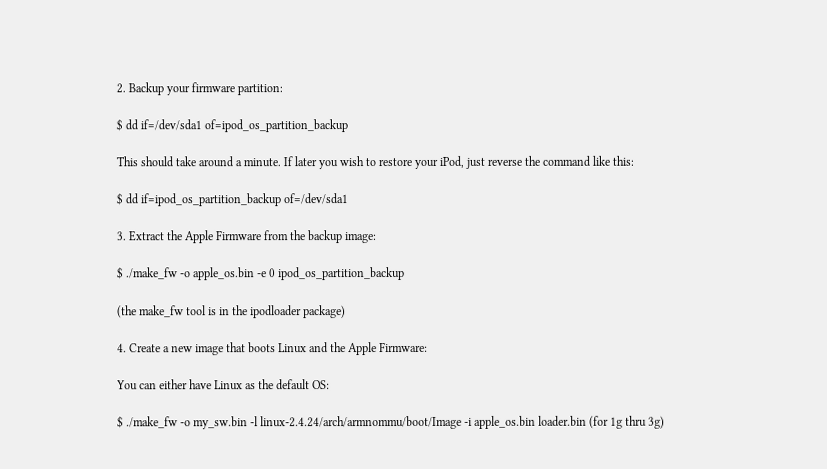2. Backup your firmware partition:

$ dd if=/dev/sda1 of=ipod_os_partition_backup

This should take around a minute. If later you wish to restore your iPod, just reverse the command like this:

$ dd if=ipod_os_partition_backup of=/dev/sda1

3. Extract the Apple Firmware from the backup image:

$ ./make_fw -o apple_os.bin -e 0 ipod_os_partition_backup

(the make_fw tool is in the ipodloader package)

4. Create a new image that boots Linux and the Apple Firmware:

You can either have Linux as the default OS:

$ ./make_fw -o my_sw.bin -l linux-2.4.24/arch/armnommu/boot/Image -i apple_os.bin loader.bin (for 1g thru 3g)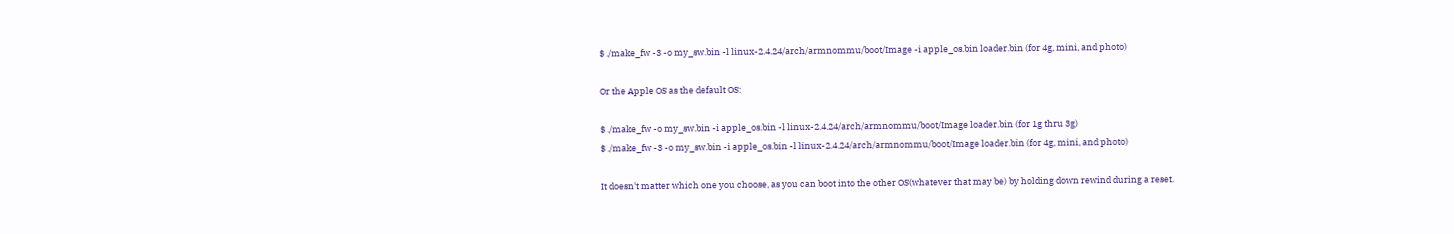$ ./make_fw -3 -o my_sw.bin -l linux-2.4.24/arch/armnommu/boot/Image -i apple_os.bin loader.bin (for 4g, mini, and photo)

Or the Apple OS as the default OS:

$ ./make_fw -o my_sw.bin -i apple_os.bin -l linux-2.4.24/arch/armnommu/boot/Image loader.bin (for 1g thru 3g)
$ ./make_fw -3 -o my_sw.bin -i apple_os.bin -l linux-2.4.24/arch/armnommu/boot/Image loader.bin (for 4g, mini, and photo)

It doesn't matter which one you choose, as you can boot into the other OS(whatever that may be) by holding down rewind during a reset.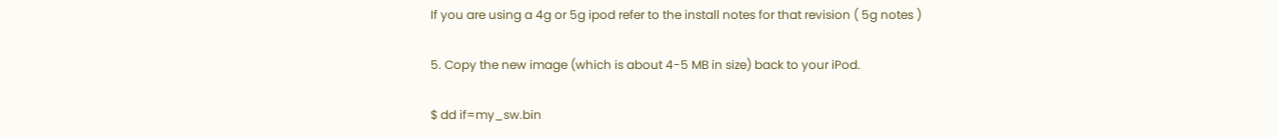If you are using a 4g or 5g ipod refer to the install notes for that revision ( 5g notes )

5. Copy the new image (which is about 4-5 MB in size) back to your iPod.

$ dd if=my_sw.bin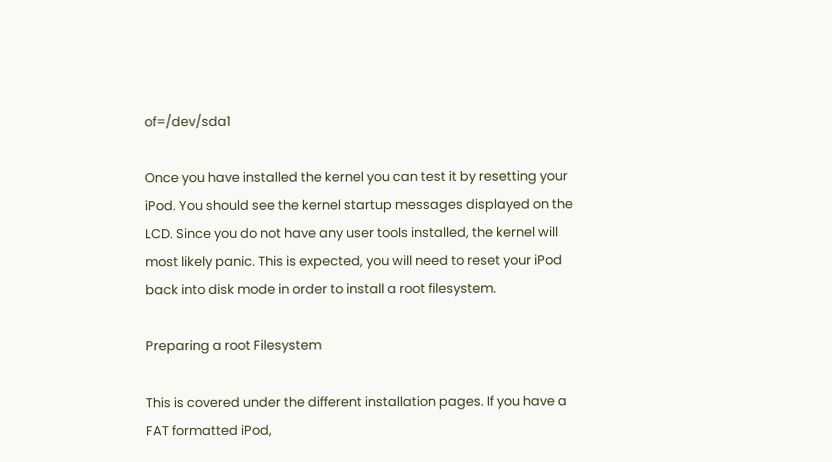of=/dev/sda1

Once you have installed the kernel you can test it by resetting your iPod. You should see the kernel startup messages displayed on the LCD. Since you do not have any user tools installed, the kernel will most likely panic. This is expected, you will need to reset your iPod back into disk mode in order to install a root filesystem.

Preparing a root Filesystem

This is covered under the different installation pages. If you have a FAT formatted iPod,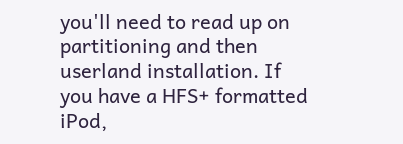you'll need to read up on partitioning and then userland installation. If you have a HFS+ formatted iPod,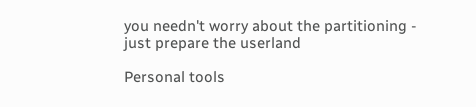you needn't worry about the partitioning - just prepare the userland

Personal tools